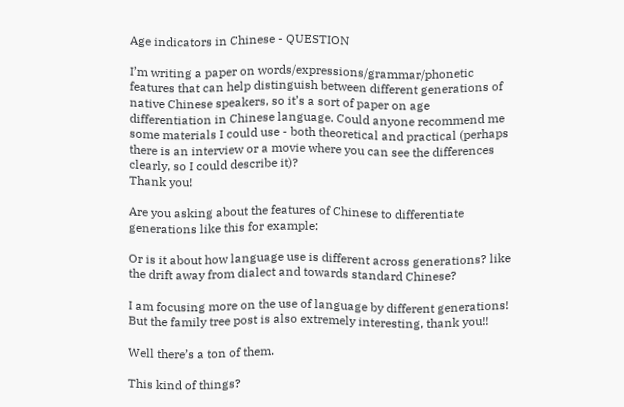Age indicators in Chinese - QUESTION

I’m writing a paper on words/expressions/grammar/phonetic features that can help distinguish between different generations of native Chinese speakers, so it’s a sort of paper on age differentiation in Chinese language. Could anyone recommend me some materials I could use - both theoretical and practical (perhaps there is an interview or a movie where you can see the differences clearly, so I could describe it)?
Thank you!

Are you asking about the features of Chinese to differentiate generations like this for example:

Or is it about how language use is different across generations? like the drift away from dialect and towards standard Chinese?

I am focusing more on the use of language by different generations! But the family tree post is also extremely interesting, thank you!!

Well there’s a ton of them.

This kind of things?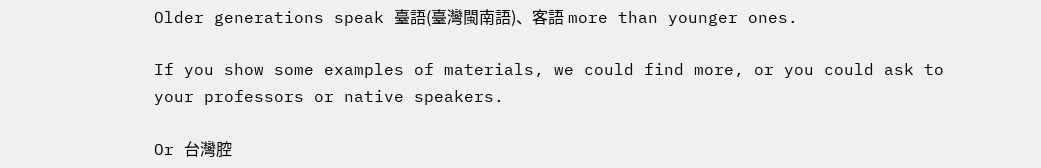Older generations speak 臺語(臺灣閩南語)、客語 more than younger ones.

If you show some examples of materials, we could find more, or you could ask to your professors or native speakers.

Or 台灣腔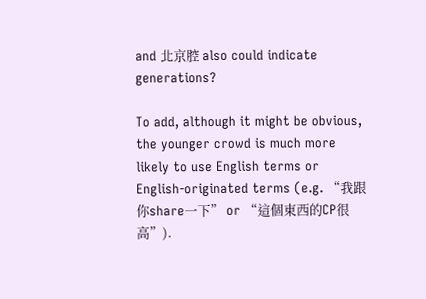and 北京腔 also could indicate generations?

To add, although it might be obvious, the younger crowd is much more likely to use English terms or English-originated terms (e.g. “我跟你share一下” or “這個東西的CP很高”).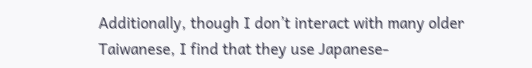Additionally, though I don’t interact with many older Taiwanese, I find that they use Japanese-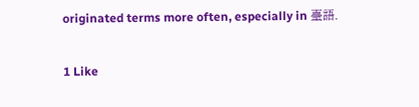originated terms more often, especially in 臺語.

1 Like